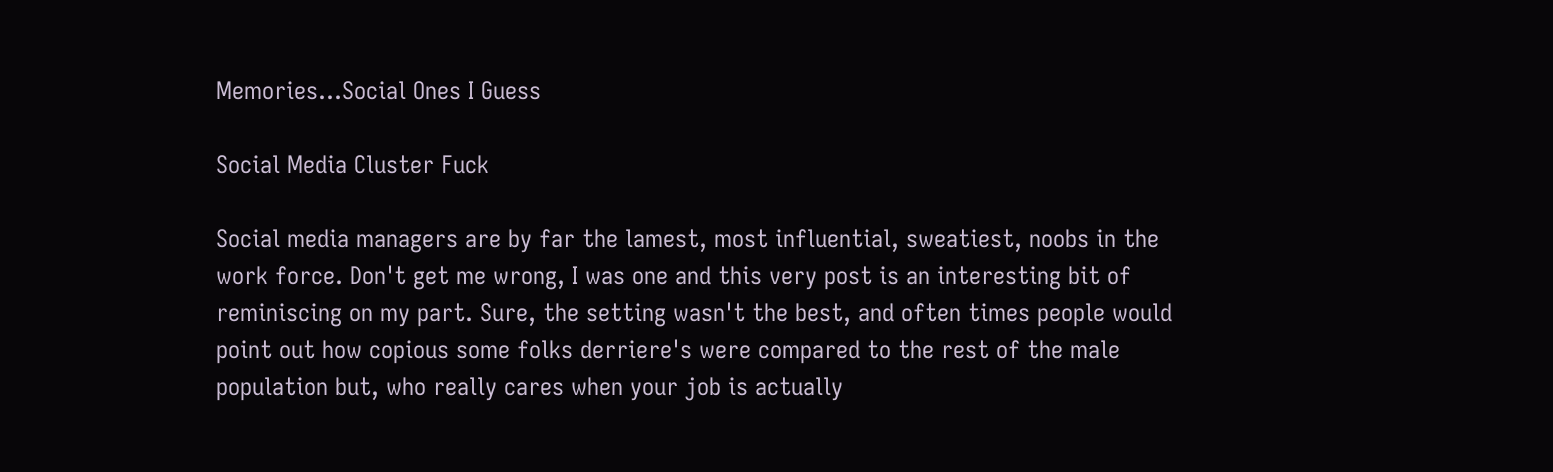Memories...Social Ones I Guess

Social Media Cluster Fuck

Social media managers are by far the lamest, most influential, sweatiest, noobs in the work force. Don't get me wrong, I was one and this very post is an interesting bit of reminiscing on my part. Sure, the setting wasn't the best, and often times people would point out how copious some folks derriere's were compared to the rest of the male population but, who really cares when your job is actually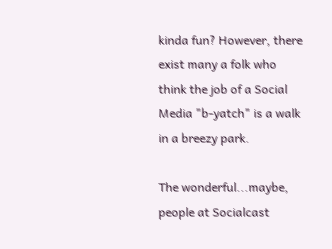kinda fun? However, there exist many a folk who think the job of a Social Media "b-yatch" is a walk in a breezy park.

The wonderful...maybe, people at Socialcast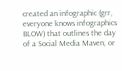created an infographic (grr, everyone knows infographics BLOW) that outlines the day of a Social Media Maven, or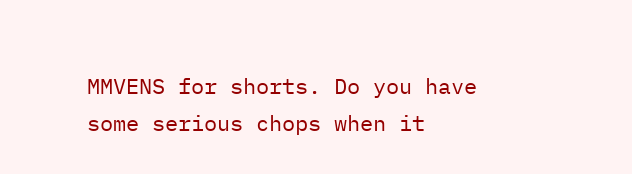MMVENS for shorts. Do you have some serious chops when it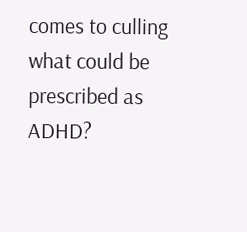comes to culling what could be prescribed as ADHD?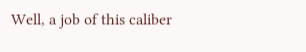Well, a job of this caliber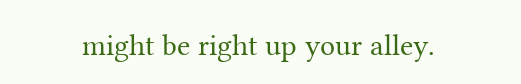might be right up your alley.